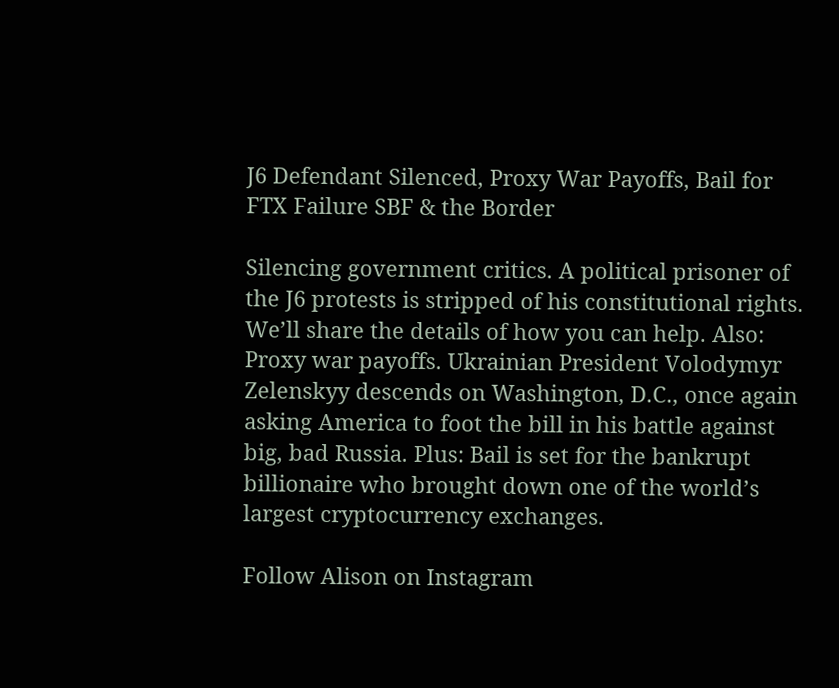J6 Defendant Silenced, Proxy War Payoffs, Bail for FTX Failure SBF & the Border

Silencing government critics. A political prisoner of the J6 protests is stripped of his constitutional rights. We’ll share the details of how you can help. Also: Proxy war payoffs. Ukrainian President Volodymyr Zelenskyy descends on Washington, D.C., once again asking America to foot the bill in his battle against big, bad Russia. Plus: Bail is set for the bankrupt billionaire who brought down one of the world’s largest cryptocurrency exchanges.

Follow Alison on Instagram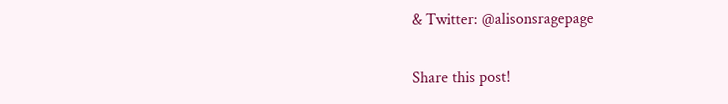& Twitter: @alisonsragepage

Share this post!